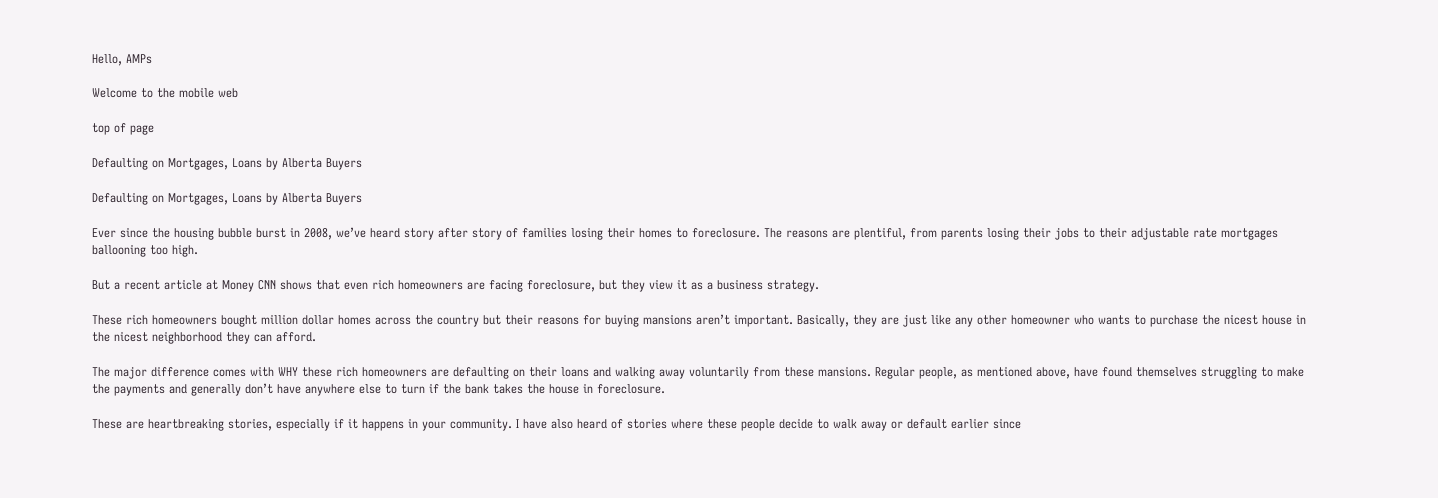Hello, AMPs

Welcome to the mobile web

top of page

Defaulting on Mortgages, Loans by Alberta Buyers

Defaulting on Mortgages, Loans by Alberta Buyers

Ever since the housing bubble burst in 2008, we’ve heard story after story of families losing their homes to foreclosure. The reasons are plentiful, from parents losing their jobs to their adjustable rate mortgages ballooning too high.

But a recent article at Money CNN shows that even rich homeowners are facing foreclosure, but they view it as a business strategy.

These rich homeowners bought million dollar homes across the country but their reasons for buying mansions aren’t important. Basically, they are just like any other homeowner who wants to purchase the nicest house in the nicest neighborhood they can afford.

The major difference comes with WHY these rich homeowners are defaulting on their loans and walking away voluntarily from these mansions. Regular people, as mentioned above, have found themselves struggling to make the payments and generally don’t have anywhere else to turn if the bank takes the house in foreclosure.

These are heartbreaking stories, especially if it happens in your community. I have also heard of stories where these people decide to walk away or default earlier since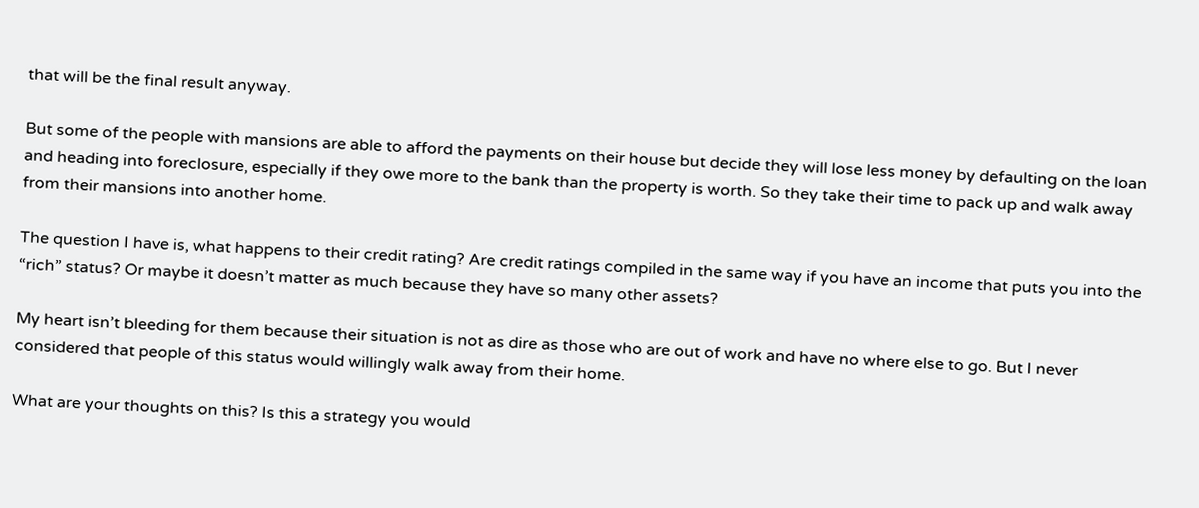that will be the final result anyway.

But some of the people with mansions are able to afford the payments on their house but decide they will lose less money by defaulting on the loan and heading into foreclosure, especially if they owe more to the bank than the property is worth. So they take their time to pack up and walk away from their mansions into another home.

The question I have is, what happens to their credit rating? Are credit ratings compiled in the same way if you have an income that puts you into the “rich” status? Or maybe it doesn’t matter as much because they have so many other assets?

My heart isn’t bleeding for them because their situation is not as dire as those who are out of work and have no where else to go. But I never considered that people of this status would willingly walk away from their home.

What are your thoughts on this? Is this a strategy you would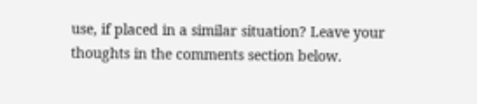use, if placed in a similar situation? Leave your thoughts in the comments section below.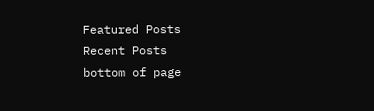Featured Posts
Recent Posts
bottom of page